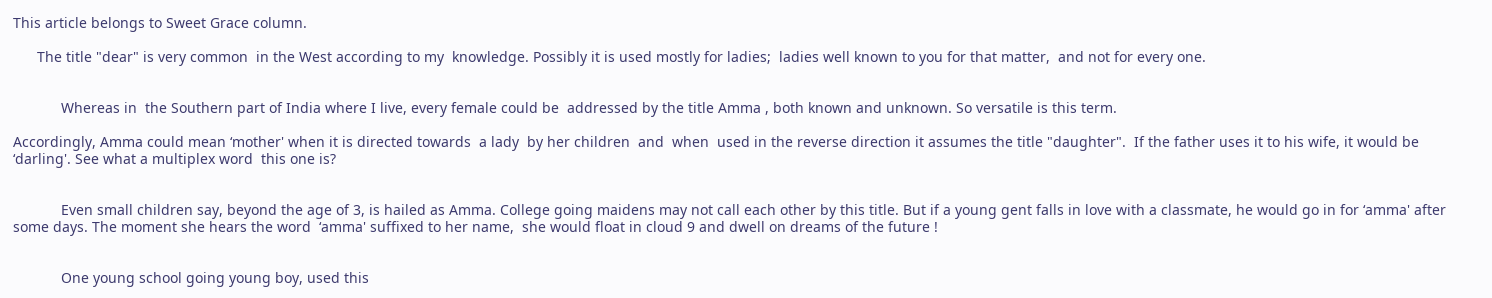This article belongs to Sweet Grace column.

      The title "dear" is very common  in the West according to my  knowledge. Possibly it is used mostly for ladies;  ladies well known to you for that matter,  and not for every one.


            Whereas in  the Southern part of India where I live, every female could be  addressed by the title Amma , both known and unknown. So versatile is this term.

Accordingly, Amma could mean ‘mother' when it is directed towards  a lady  by her children  and  when  used in the reverse direction it assumes the title "daughter".  If the father uses it to his wife, it would be ‘darling'. See what a multiplex word  this one is?


            Even small children say, beyond the age of 3, is hailed as Amma. College going maidens may not call each other by this title. But if a young gent falls in love with a classmate, he would go in for ‘amma' after some days. The moment she hears the word  ‘amma' suffixed to her name,  she would float in cloud 9 and dwell on dreams of the future !


            One young school going young boy, used this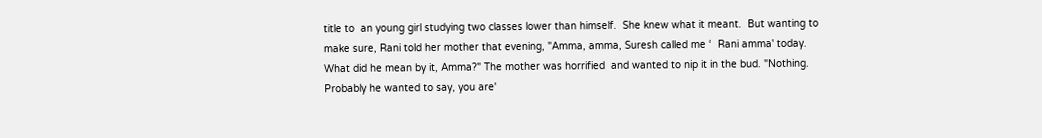title to  an young girl studying two classes lower than himself.  She knew what it meant.  But wanting to make sure, Rani told her mother that evening, "Amma, amma, Suresh called me ‘  Rani amma' today.  What did he mean by it, Amma?" The mother was horrified  and wanted to nip it in the bud. "Nothing.  Probably he wanted to say, you are'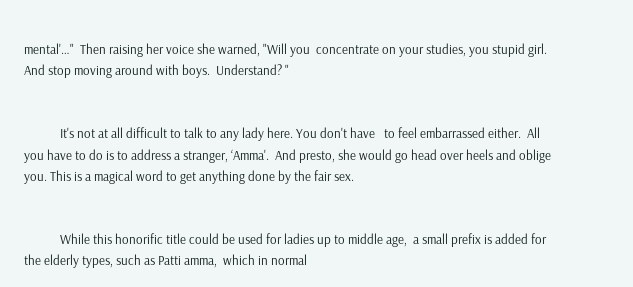mental'…"  Then raising her voice she warned, "Will you  concentrate on your studies, you stupid girl. And stop moving around with boys.  Understand? "


            It's not at all difficult to talk to any lady here. You don't have   to feel embarrassed either.  All you have to do is to address a stranger, ‘Amma'.  And presto, she would go head over heels and oblige you. This is a magical word to get anything done by the fair sex.


            While this honorific title could be used for ladies up to middle age,  a small prefix is added for the elderly types, such as Patti amma,  which in normal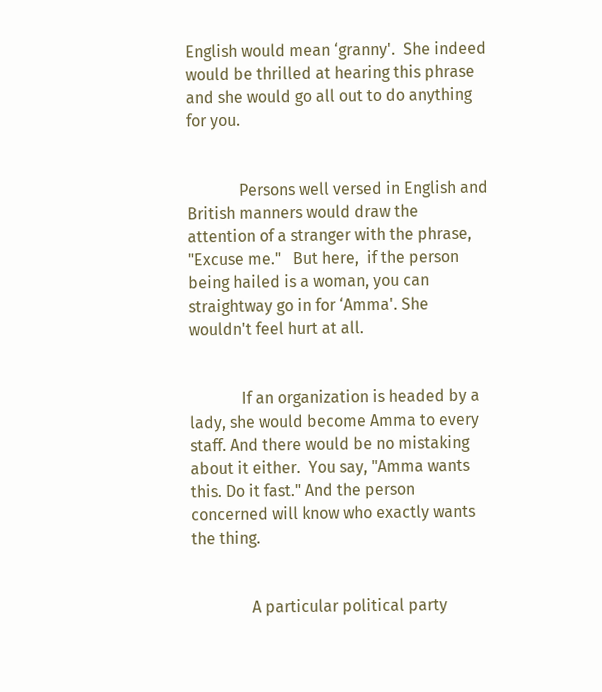English would mean ‘granny'.  She indeed would be thrilled at hearing this phrase and she would go all out to do anything for you.


             Persons well versed in English and British manners would draw the attention of a stranger with the phrase, "Excuse me."   But here,  if the person being hailed is a woman, you can straightway go in for ‘Amma'. She wouldn't feel hurt at all.


             If an organization is headed by a lady, she would become Amma to every staff. And there would be no mistaking about it either.  You say, "Amma wants this. Do it fast." And the person concerned will know who exactly wants the thing.


               A particular political party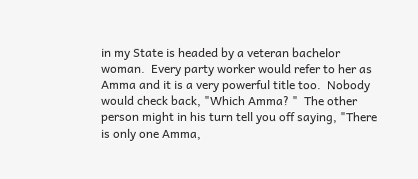in my State is headed by a veteran bachelor woman.  Every party worker would refer to her as Amma and it is a very powerful title too.  Nobody would check back, "Which Amma? "  The other person might in his turn tell you off saying, "There is only one Amma,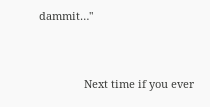dammit…"


               Next time if you ever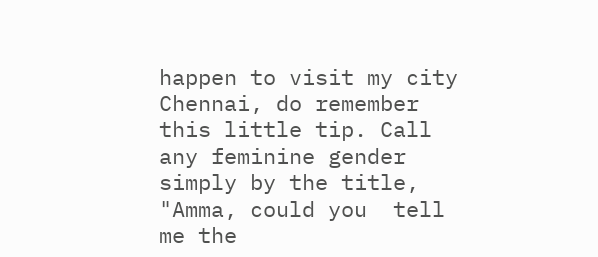happen to visit my city Chennai, do remember this little tip. Call any feminine gender simply by the title, "Amma, could you  tell me the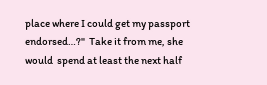place where I could get my passport endorsed…?"  Take it from me, she would  spend at least the next half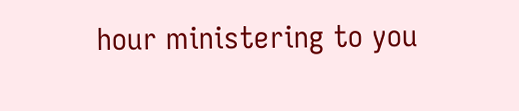hour ministering to you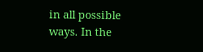in all possible ways. In the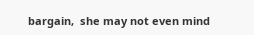bargain,  she may not even mind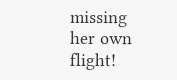missing her own flight!